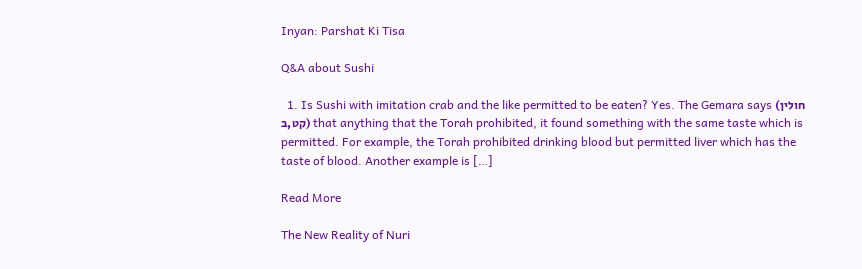Inyan: Parshat Ki Tisa

Q&A about Sushi

  1. Is Sushi with imitation crab and the like permitted to be eaten? Yes. The Gemara says (חולין קט,ב) that anything that the Torah prohibited, it found something with the same taste which is permitted. For example, the Torah prohibited drinking blood but permitted liver which has the taste of blood. Another example is […]

Read More

The New Reality of Nuri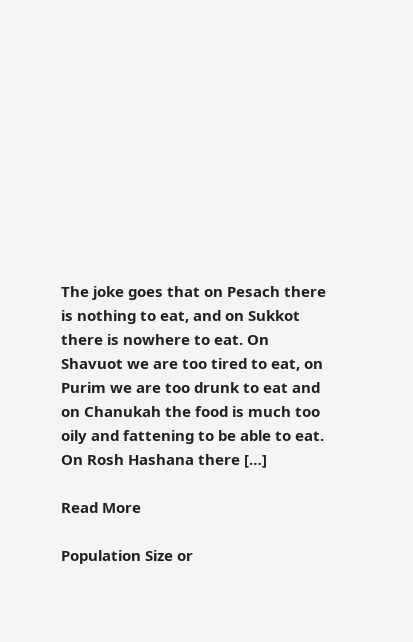The joke goes that on Pesach there is nothing to eat, and on Sukkot there is nowhere to eat. On Shavuot we are too tired to eat, on Purim we are too drunk to eat and on Chanukah the food is much too oily and fattening to be able to eat. On Rosh Hashana there […]

Read More

Population Size or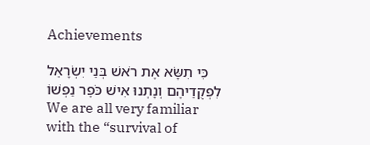Achievements

כִּי תִשָּׂא אֶת רֹאשׁ בְּנֵי יִשְׂרָאֵל לִפְקֻדֵיהֶם וְנָתְנוּ אִישׁ כֹּפֶר נַפְשׁוֹ We are all very familiar with the “survival of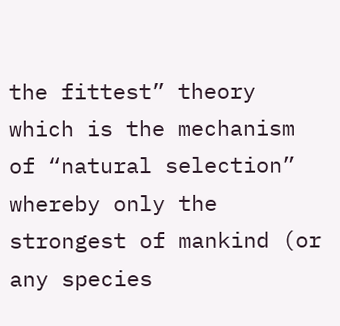the fittest” theory which is the mechanism of “natural selection” whereby only the strongest of mankind (or any species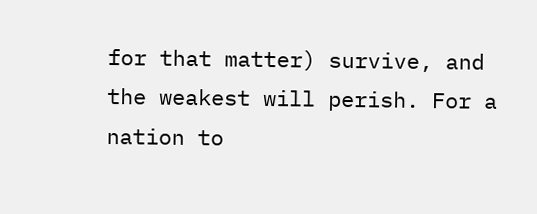for that matter) survive, and the weakest will perish. For a nation to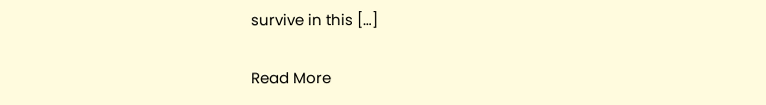survive in this […]

Read More